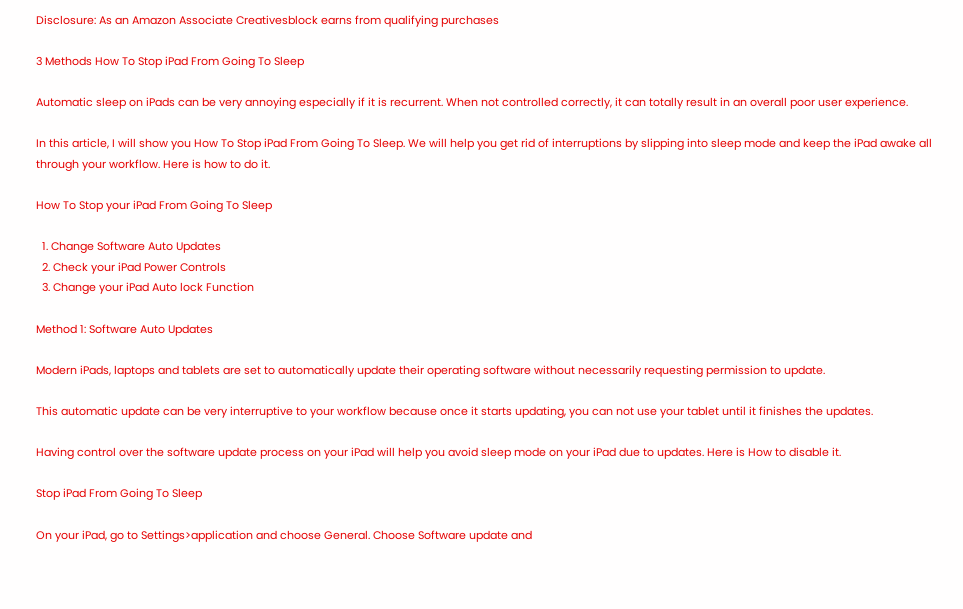Disclosure: As an Amazon Associate Creativesblock earns from qualifying purchases

3 Methods How To Stop iPad From Going To Sleep

Automatic sleep on iPads can be very annoying especially if it is recurrent. When not controlled correctly, it can totally result in an overall poor user experience.

In this article, I will show you How To Stop iPad From Going To Sleep. We will help you get rid of interruptions by slipping into sleep mode and keep the iPad awake all through your workflow. Here is how to do it.

How To Stop your iPad From Going To Sleep

  1. Change Software Auto Updates
  2. Check your iPad Power Controls
  3. Change your iPad Auto lock Function

Method 1: Software Auto Updates

Modern iPads, laptops and tablets are set to automatically update their operating software without necessarily requesting permission to update.

This automatic update can be very interruptive to your workflow because once it starts updating, you can not use your tablet until it finishes the updates.

Having control over the software update process on your iPad will help you avoid sleep mode on your iPad due to updates. Here is How to disable it.

Stop iPad From Going To Sleep

On your iPad, go to Settings>application and choose General. Choose Software update and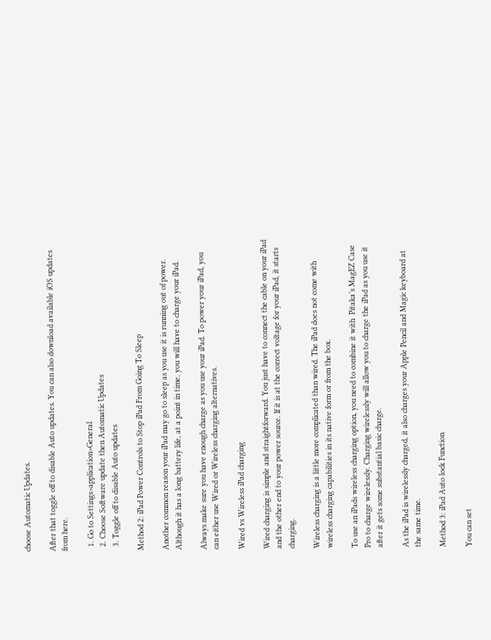choose Automatic Updates.

After that toggle off to disable Auto updates. You can also download available iOS updates from here.

  1. Go to Settings>application>General
  2. Choose Software update then Automatic Updates
  3. Toggle off to disable Auto updates

Method 2: iPad Power Controls to Stop iPad From Going To Sleep

Another common reason your iPad may go to sleep as you use it is running out of power. Although it has a long battery life, at a point in time, you will have to charge your iPad.

Always make sure you have enough charge as you use your iPad. To power your iPad, you can either use Wired or Wireless charging alternatives.

Wired vs Wireless iPad charging

Wired charging is simple and straightforward. You just have to connect the cable on your iPad and the other end to your power source. If it is at the correct voltage for your iPad, it starts charging.

Wireless charging is a little more complicated than wired. The iPad does not come with wireless charging capabilities in its native form or from the box.

To use an iPads wireless charging option, you need to combine it with  Pitaka’s MagEZ Case Pro to charge wirelessly. Charging wirelessly will allow you to charge the iPad as you use it after it gets some substantial basic charge.

As the iPad is wirelessly charged, it also charges your Apple Pencil and Magic keyboard at the same time.

Method 3: iPad Auto lock Function

You can set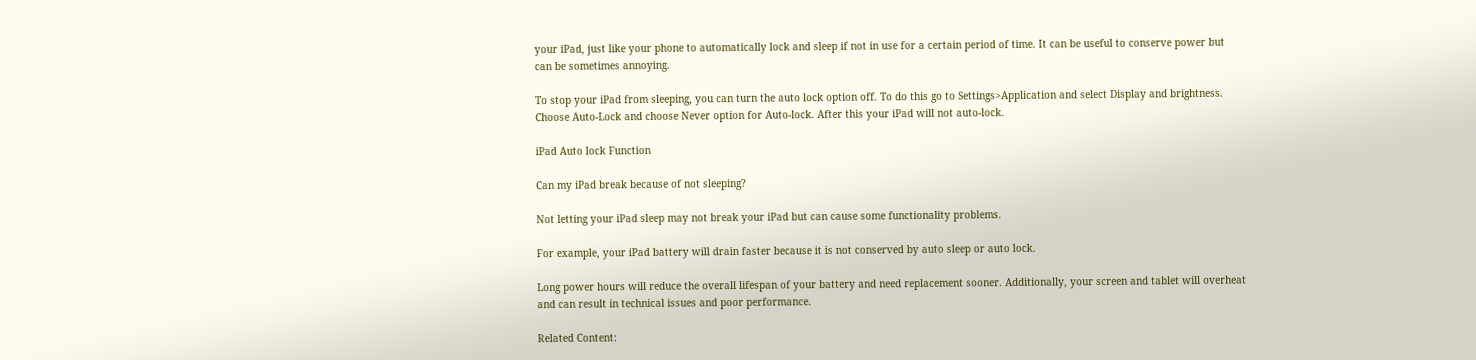your iPad, just like your phone to automatically lock and sleep if not in use for a certain period of time. It can be useful to conserve power but can be sometimes annoying.

To stop your iPad from sleeping, you can turn the auto lock option off. To do this go to Settings>Application and select Display and brightness. Choose Auto-Lock and choose Never option for Auto-lock. After this your iPad will not auto-lock.

iPad Auto lock Function

Can my iPad break because of not sleeping?

Not letting your iPad sleep may not break your iPad but can cause some functionality problems.

For example, your iPad battery will drain faster because it is not conserved by auto sleep or auto lock.

Long power hours will reduce the overall lifespan of your battery and need replacement sooner. Additionally, your screen and tablet will overheat and can result in technical issues and poor performance.

Related Content: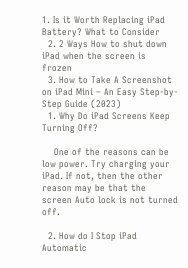1. Is it Worth Replacing iPad Battery? What to Consider
  2. 2 Ways How to shut down iPad when the screen is frozen
  3. How to Take A Screenshot on iPad Mini – An Easy Step-by-Step Guide (2023)
  1. Why Do iPad Screens Keep Turning Off?

    One of the reasons can be low power. Try charging your iPad. If not, then the other reason may be that the screen Auto lock is not turned off.

  2. How do I Stop iPad Automatic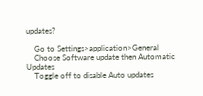updates?

    Go to Settings>application>General
    Choose Software update then Automatic Updates
    Toggle off to disable Auto updates